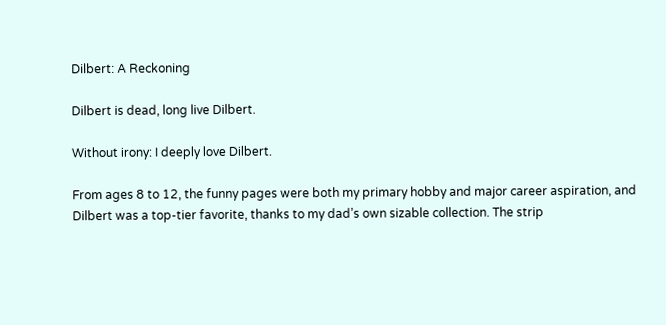Dilbert: A Reckoning

Dilbert is dead, long live Dilbert.

Without irony: I deeply love Dilbert.

From ages 8 to 12, the funny pages were both my primary hobby and major career aspiration, and Dilbert was a top-tier favorite, thanks to my dad’s own sizable collection. The strip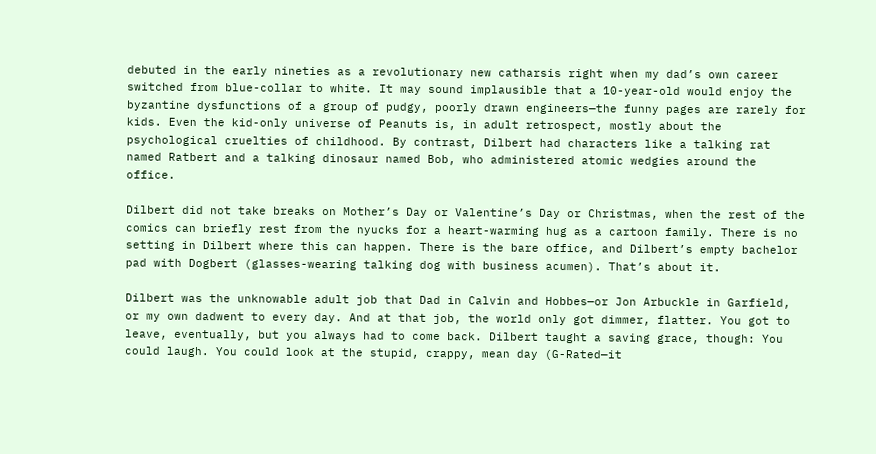debuted in the early nineties as a revolutionary new catharsis right when my dad’s own career switched from blue-collar to white. It may sound implausible that a 10-year-old would enjoy the byzantine dysfunctions of a group of pudgy, poorly drawn engineers—the funny pages are rarely for kids. Even the kid-only universe of Peanuts is, in adult retrospect, mostly about the psychological cruelties of childhood. By contrast, Dilbert had characters like a talking rat named Ratbert and a talking dinosaur named Bob, who administered atomic wedgies around the office.

Dilbert did not take breaks on Mother’s Day or Valentine’s Day or Christmas, when the rest of the comics can briefly rest from the nyucks for a heart-warming hug as a cartoon family. There is no setting in Dilbert where this can happen. There is the bare office, and Dilbert’s empty bachelor pad with Dogbert (glasses-wearing talking dog with business acumen). That’s about it.

Dilbert was the unknowable adult job that Dad in Calvin and Hobbes—or Jon Arbuckle in Garfield, or my own dadwent to every day. And at that job, the world only got dimmer, flatter. You got to leave, eventually, but you always had to come back. Dilbert taught a saving grace, though: You could laugh. You could look at the stupid, crappy, mean day (G-Rated—it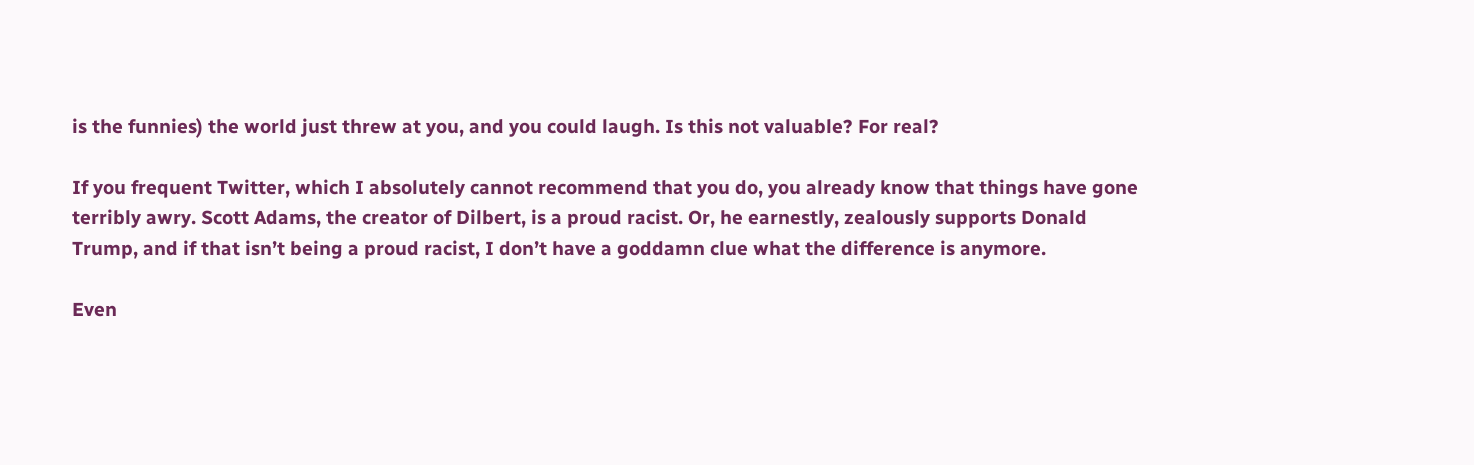is the funnies) the world just threw at you, and you could laugh. Is this not valuable? For real?

If you frequent Twitter, which I absolutely cannot recommend that you do, you already know that things have gone terribly awry. Scott Adams, the creator of Dilbert, is a proud racist. Or, he earnestly, zealously supports Donald Trump, and if that isn’t being a proud racist, I don’t have a goddamn clue what the difference is anymore.

Even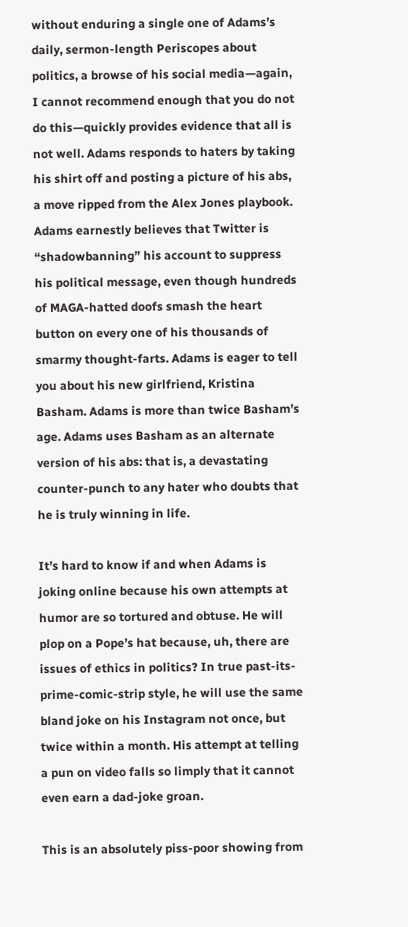without enduring a single one of Adams’s daily, sermon-length Periscopes about politics, a browse of his social media—again, I cannot recommend enough that you do not do this—quickly provides evidence that all is not well. Adams responds to haters by taking his shirt off and posting a picture of his abs, a move ripped from the Alex Jones playbook. Adams earnestly believes that Twitter is “shadowbanning” his account to suppress his political message, even though hundreds of MAGA-hatted doofs smash the heart button on every one of his thousands of smarmy thought-farts. Adams is eager to tell you about his new girlfriend, Kristina Basham. Adams is more than twice Basham’s age. Adams uses Basham as an alternate version of his abs: that is, a devastating counter-punch to any hater who doubts that he is truly winning in life.

It’s hard to know if and when Adams is joking online because his own attempts at humor are so tortured and obtuse. He will plop on a Pope’s hat because, uh, there are issues of ethics in politics? In true past-its-prime-comic-strip style, he will use the same bland joke on his Instagram not once, but twice within a month. His attempt at telling a pun on video falls so limply that it cannot even earn a dad-joke groan.

This is an absolutely piss-poor showing from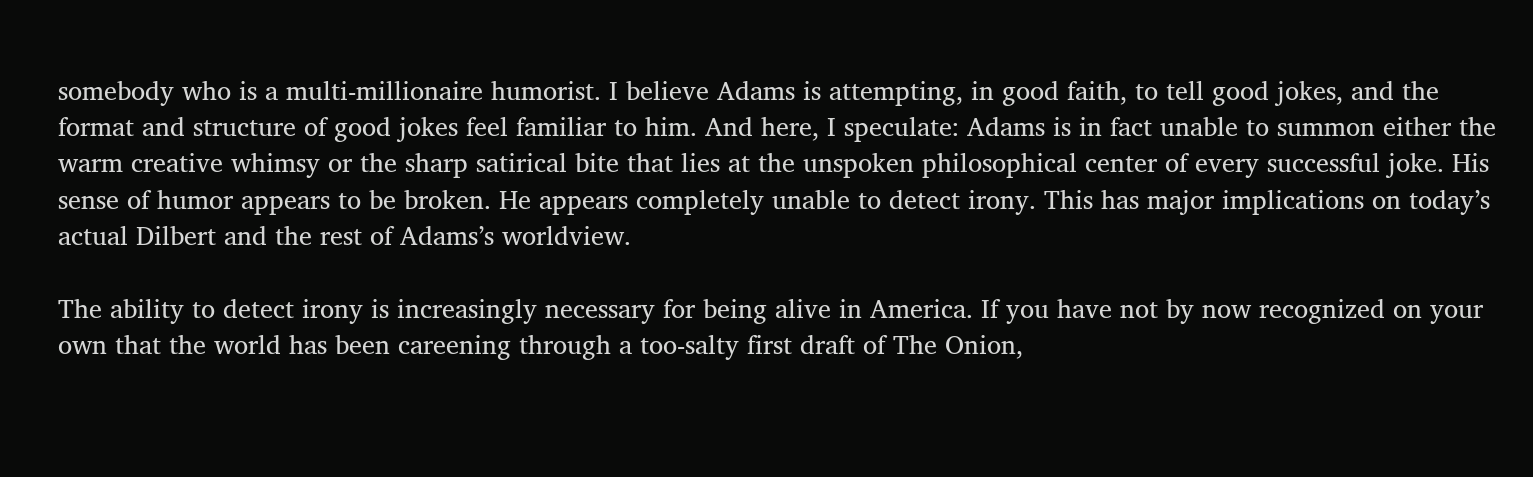somebody who is a multi-millionaire humorist. I believe Adams is attempting, in good faith, to tell good jokes, and the format and structure of good jokes feel familiar to him. And here, I speculate: Adams is in fact unable to summon either the warm creative whimsy or the sharp satirical bite that lies at the unspoken philosophical center of every successful joke. His sense of humor appears to be broken. He appears completely unable to detect irony. This has major implications on today’s actual Dilbert and the rest of Adams’s worldview.

The ability to detect irony is increasingly necessary for being alive in America. If you have not by now recognized on your own that the world has been careening through a too-salty first draft of The Onion,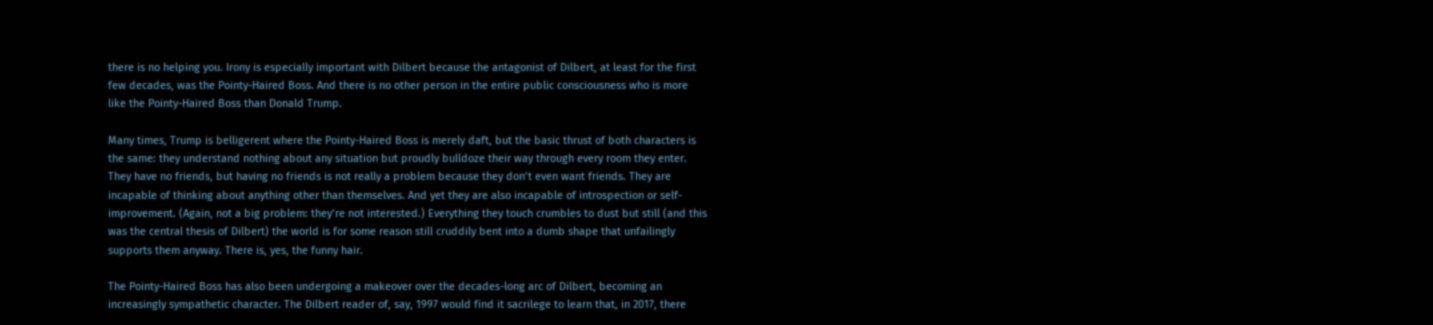there is no helping you. Irony is especially important with Dilbert because the antagonist of Dilbert, at least for the first few decades, was the Pointy-Haired Boss. And there is no other person in the entire public consciousness who is more like the Pointy-Haired Boss than Donald Trump.

Many times, Trump is belligerent where the Pointy-Haired Boss is merely daft, but the basic thrust of both characters is the same: they understand nothing about any situation but proudly bulldoze their way through every room they enter. They have no friends, but having no friends is not really a problem because they don’t even want friends. They are incapable of thinking about anything other than themselves. And yet they are also incapable of introspection or self-improvement. (Again, not a big problem: they’re not interested.) Everything they touch crumbles to dust but still (and this was the central thesis of Dilbert) the world is for some reason still cruddily bent into a dumb shape that unfailingly supports them anyway. There is, yes, the funny hair.

The Pointy-Haired Boss has also been undergoing a makeover over the decades-long arc of Dilbert, becoming an increasingly sympathetic character. The Dilbert reader of, say, 1997 would find it sacrilege to learn that, in 2017, there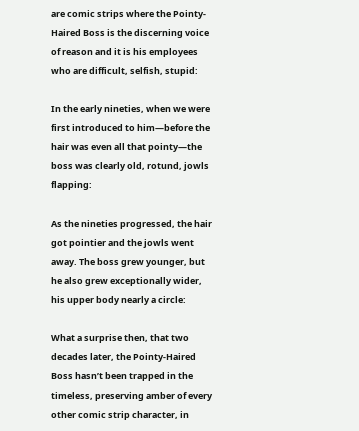are comic strips where the Pointy-Haired Boss is the discerning voice of reason and it is his employees who are difficult, selfish, stupid:

In the early nineties, when we were first introduced to him—before the hair was even all that pointy—the boss was clearly old, rotund, jowls flapping:

As the nineties progressed, the hair got pointier and the jowls went away. The boss grew younger, but he also grew exceptionally wider, his upper body nearly a circle:

What a surprise then, that two decades later, the Pointy-Haired Boss hasn’t been trapped in the timeless, preserving amber of every other comic strip character, in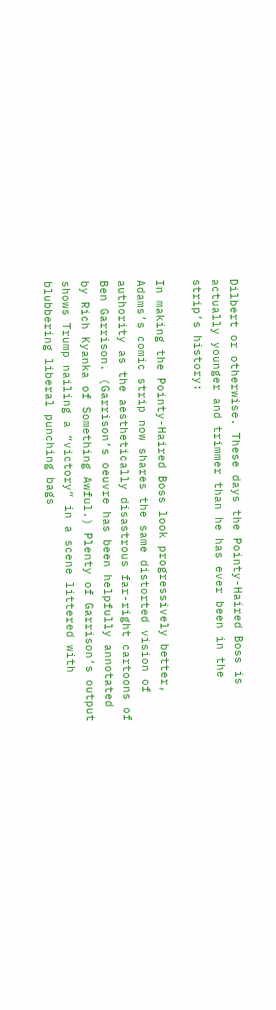Dilbert or otherwise. These days the Pointy-Haired Boss is actually younger and trimmer than he has ever been in the strip’s history:

In making the Pointy-Haired Boss look progressively better, Adams’s comic strip now shares the same distorted vision of authority as the aesthetically disastrous far-right cartoons of Ben Garrison. (Garrison’s oeuvre has been helpfully annotated by Rich Kyanka of Something Awful.) Plenty of Garrison’s output shows Trump nailing a “victory” in a scene littered with blubbering liberal punching bags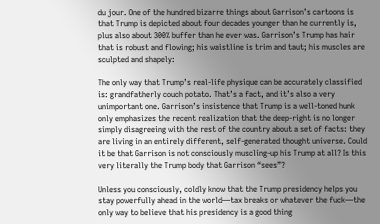du jour. One of the hundred bizarre things about Garrison’s cartoons is that Trump is depicted about four decades younger than he currently is, plus also about 300% buffer than he ever was. Garrison’s Trump has hair that is robust and flowing; his waistline is trim and taut; his muscles are sculpted and shapely:

The only way that Trump’s real-life physique can be accurately classified is: grandfatherly couch potato. That’s a fact, and it’s also a very unimportant one. Garrison’s insistence that Trump is a well-toned hunk only emphasizes the recent realization that the deep-right is no longer simply disagreeing with the rest of the country about a set of facts: they are living in an entirely different, self-generated thought universe. Could it be that Garrison is not consciously muscling-up his Trump at all? Is this very literally the Trump body that Garrison “sees”?

Unless you consciously, coldly know that the Trump presidency helps you stay powerfully ahead in the world—tax breaks or whatever the fuck—the only way to believe that his presidency is a good thing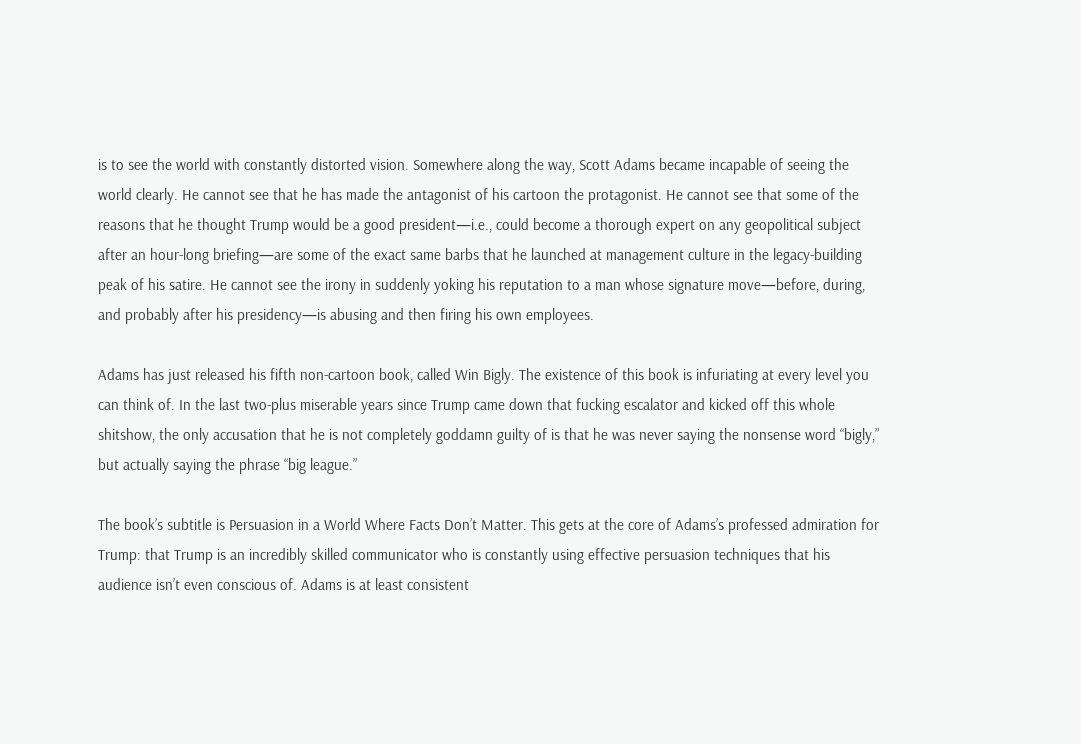is to see the world with constantly distorted vision. Somewhere along the way, Scott Adams became incapable of seeing the world clearly. He cannot see that he has made the antagonist of his cartoon the protagonist. He cannot see that some of the reasons that he thought Trump would be a good president—i.e., could become a thorough expert on any geopolitical subject after an hour-long briefing—are some of the exact same barbs that he launched at management culture in the legacy-building peak of his satire. He cannot see the irony in suddenly yoking his reputation to a man whose signature move—before, during, and probably after his presidency—is abusing and then firing his own employees.

Adams has just released his fifth non-cartoon book, called Win Bigly. The existence of this book is infuriating at every level you can think of. In the last two-plus miserable years since Trump came down that fucking escalator and kicked off this whole shitshow, the only accusation that he is not completely goddamn guilty of is that he was never saying the nonsense word “bigly,” but actually saying the phrase “big league.”

The book’s subtitle is Persuasion in a World Where Facts Don’t Matter. This gets at the core of Adams’s professed admiration for Trump: that Trump is an incredibly skilled communicator who is constantly using effective persuasion techniques that his audience isn’t even conscious of. Adams is at least consistent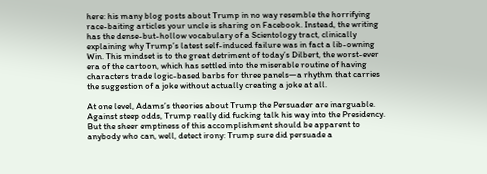here: his many blog posts about Trump in no way resemble the horrifying race-baiting articles your uncle is sharing on Facebook. Instead, the writing has the dense-but-hollow vocabulary of a Scientology tract, clinically explaining why Trump’s latest self-induced failure was in fact a lib-owning Win. This mindset is to the great detriment of today’s Dilbert, the worst-ever era of the cartoon, which has settled into the miserable routine of having characters trade logic-based barbs for three panels—a rhythm that carries the suggestion of a joke without actually creating a joke at all.

At one level, Adams’s theories about Trump the Persuader are inarguable. Against steep odds, Trump really did fucking talk his way into the Presidency. But the sheer emptiness of this accomplishment should be apparent to anybody who can, well, detect irony: Trump sure did persuade a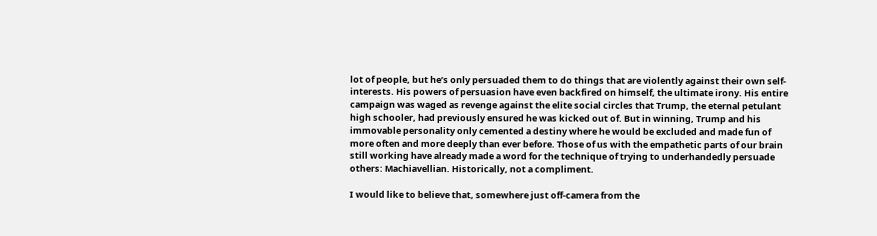lot of people, but he’s only persuaded them to do things that are violently against their own self-interests. His powers of persuasion have even backfired on himself, the ultimate irony. His entire campaign was waged as revenge against the elite social circles that Trump, the eternal petulant high schooler, had previously ensured he was kicked out of. But in winning, Trump and his immovable personality only cemented a destiny where he would be excluded and made fun of more often and more deeply than ever before. Those of us with the empathetic parts of our brain still working have already made a word for the technique of trying to underhandedly persuade others: Machiavellian. Historically, not a compliment.

I would like to believe that, somewhere just off-camera from the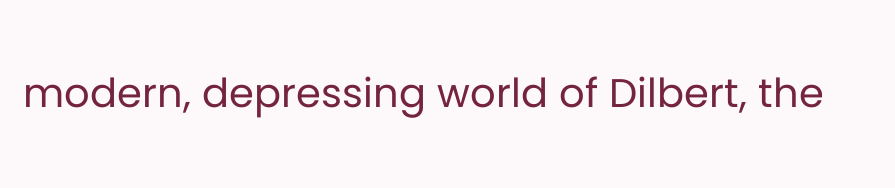modern, depressing world of Dilbert, the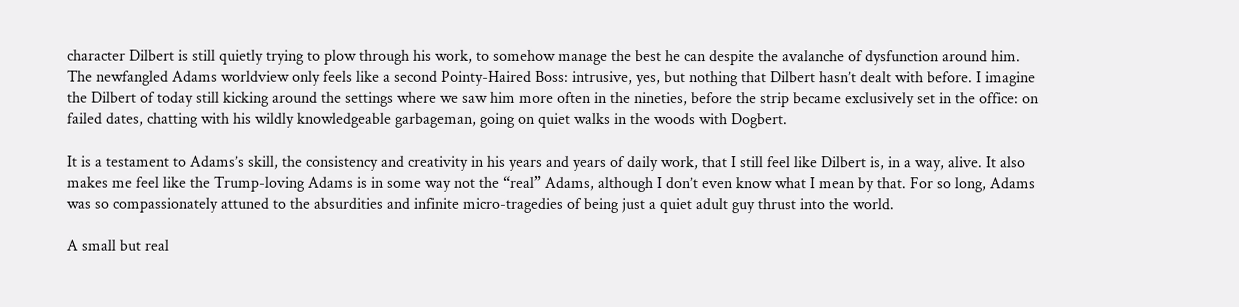character Dilbert is still quietly trying to plow through his work, to somehow manage the best he can despite the avalanche of dysfunction around him. The newfangled Adams worldview only feels like a second Pointy-Haired Boss: intrusive, yes, but nothing that Dilbert hasn’t dealt with before. I imagine the Dilbert of today still kicking around the settings where we saw him more often in the nineties, before the strip became exclusively set in the office: on failed dates, chatting with his wildly knowledgeable garbageman, going on quiet walks in the woods with Dogbert.

It is a testament to Adams’s skill, the consistency and creativity in his years and years of daily work, that I still feel like Dilbert is, in a way, alive. It also makes me feel like the Trump-loving Adams is in some way not the “real” Adams, although I don’t even know what I mean by that. For so long, Adams was so compassionately attuned to the absurdities and infinite micro-tragedies of being just a quiet adult guy thrust into the world.

A small but real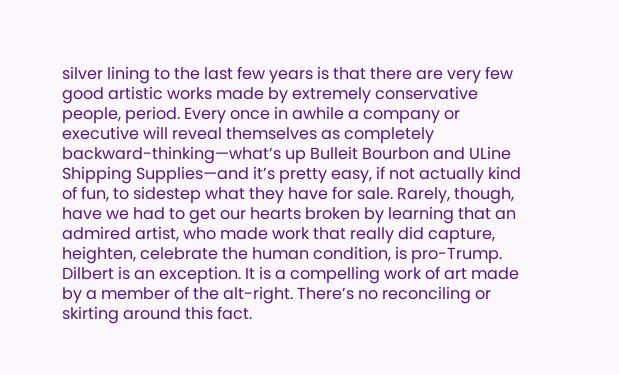silver lining to the last few years is that there are very few good artistic works made by extremely conservative people, period. Every once in awhile a company or executive will reveal themselves as completely backward-thinking—what’s up Bulleit Bourbon and ULine Shipping Supplies—and it’s pretty easy, if not actually kind of fun, to sidestep what they have for sale. Rarely, though, have we had to get our hearts broken by learning that an admired artist, who made work that really did capture, heighten, celebrate the human condition, is pro-Trump. Dilbert is an exception. It is a compelling work of art made by a member of the alt-right. There’s no reconciling or skirting around this fact.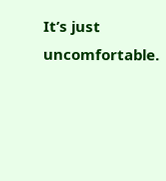It’s just uncomfortable.